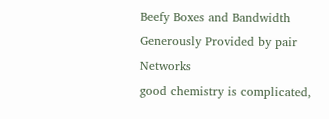Beefy Boxes and Bandwidth Generously Provided by pair Networks
good chemistry is complicated,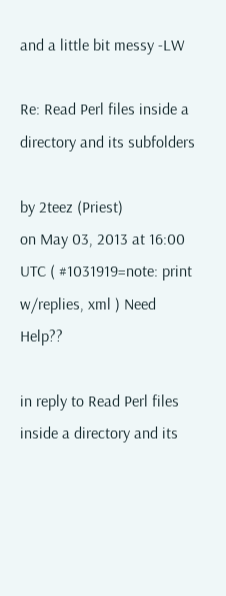and a little bit messy -LW

Re: Read Perl files inside a directory and its subfolders

by 2teez (Priest)
on May 03, 2013 at 16:00 UTC ( #1031919=note: print w/replies, xml ) Need Help??

in reply to Read Perl files inside a directory and its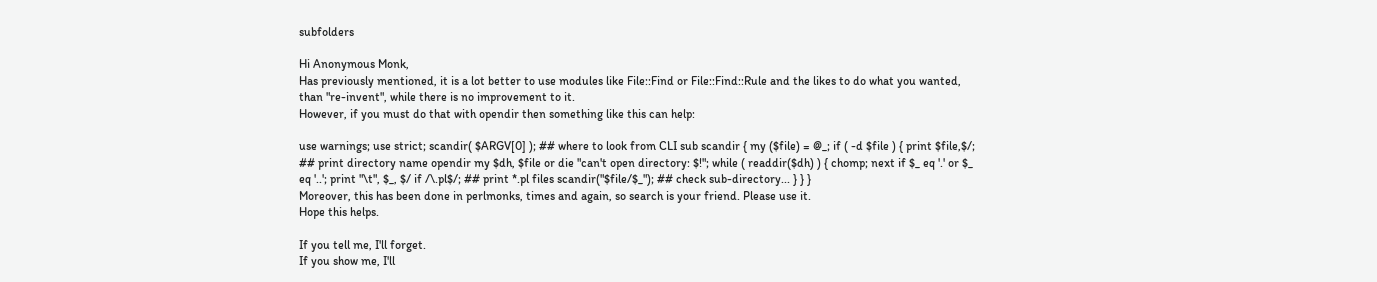subfolders

Hi Anonymous Monk,
Has previously mentioned, it is a lot better to use modules like File::Find or File::Find::Rule and the likes to do what you wanted, than "re-invent", while there is no improvement to it.
However, if you must do that with opendir then something like this can help:

use warnings; use strict; scandir( $ARGV[0] ); ## where to look from CLI sub scandir { my ($file) = @_; if ( -d $file ) { print $file,$/; ## print directory name opendir my $dh, $file or die "can't open directory: $!"; while ( readdir($dh) ) { chomp; next if $_ eq '.' or $_ eq '..'; print "\t", $_, $/ if /\.pl$/; ## print *.pl files scandir("$file/$_"); ## check sub-directory... } } }
Moreover, this has been done in perlmonks, times and again, so search is your friend. Please use it.
Hope this helps.

If you tell me, I'll forget.
If you show me, I'll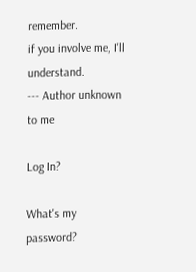remember.
if you involve me, I'll understand.
--- Author unknown to me

Log In?

What's my password?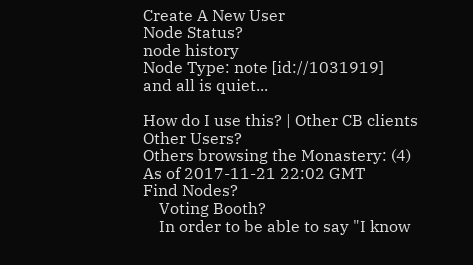Create A New User
Node Status?
node history
Node Type: note [id://1031919]
and all is quiet...

How do I use this? | Other CB clients
Other Users?
Others browsing the Monastery: (4)
As of 2017-11-21 22:02 GMT
Find Nodes?
    Voting Booth?
    In order to be able to say "I know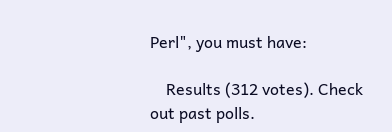Perl", you must have:

    Results (312 votes). Check out past polls.